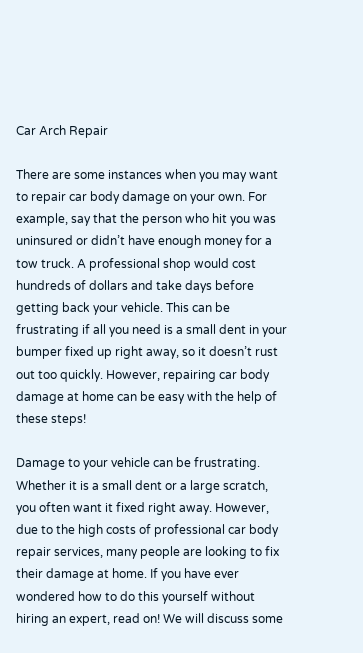Car Arch Repair

There are some instances when you may want to repair car body damage on your own. For example, say that the person who hit you was uninsured or didn’t have enough money for a tow truck. A professional shop would cost hundreds of dollars and take days before getting back your vehicle. This can be frustrating if all you need is a small dent in your bumper fixed up right away, so it doesn’t rust out too quickly. However, repairing car body damage at home can be easy with the help of these steps!

Damage to your vehicle can be frustrating. Whether it is a small dent or a large scratch, you often want it fixed right away. However, due to the high costs of professional car body repair services, many people are looking to fix their damage at home. If you have ever wondered how to do this yourself without hiring an expert, read on! We will discuss some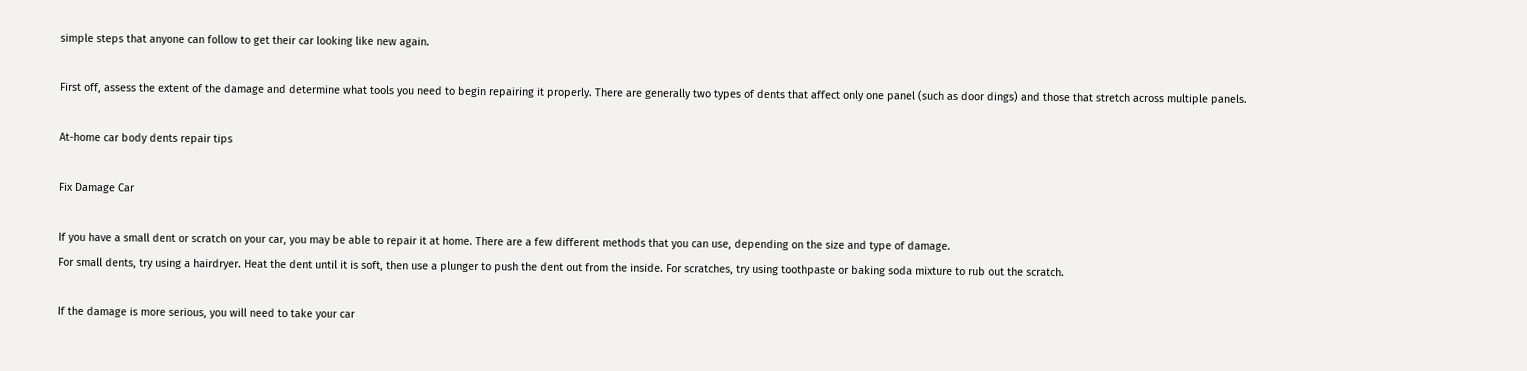simple steps that anyone can follow to get their car looking like new again.

First off, assess the extent of the damage and determine what tools you need to begin repairing it properly. There are generally two types of dents that affect only one panel (such as door dings) and those that stretch across multiple panels.

At-home car body dents repair tips

Fix Damage Car

If you have a small dent or scratch on your car, you may be able to repair it at home. There are a few different methods that you can use, depending on the size and type of damage.
For small dents, try using a hairdryer. Heat the dent until it is soft, then use a plunger to push the dent out from the inside. For scratches, try using toothpaste or baking soda mixture to rub out the scratch.

If the damage is more serious, you will need to take your car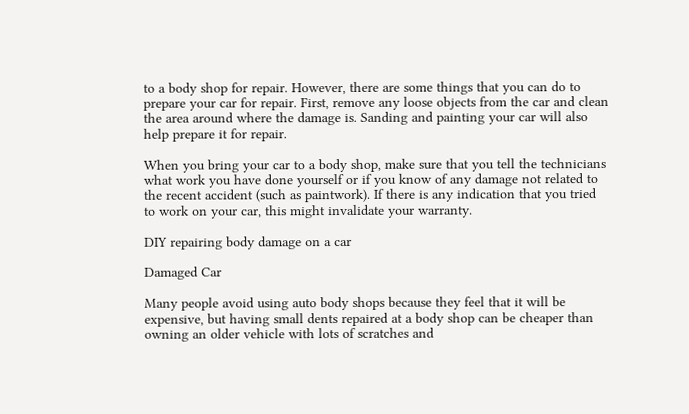to a body shop for repair. However, there are some things that you can do to prepare your car for repair. First, remove any loose objects from the car and clean the area around where the damage is. Sanding and painting your car will also help prepare it for repair.

When you bring your car to a body shop, make sure that you tell the technicians what work you have done yourself or if you know of any damage not related to the recent accident (such as paintwork). If there is any indication that you tried to work on your car, this might invalidate your warranty.

DIY repairing body damage on a car

Damaged Car

Many people avoid using auto body shops because they feel that it will be expensive, but having small dents repaired at a body shop can be cheaper than owning an older vehicle with lots of scratches and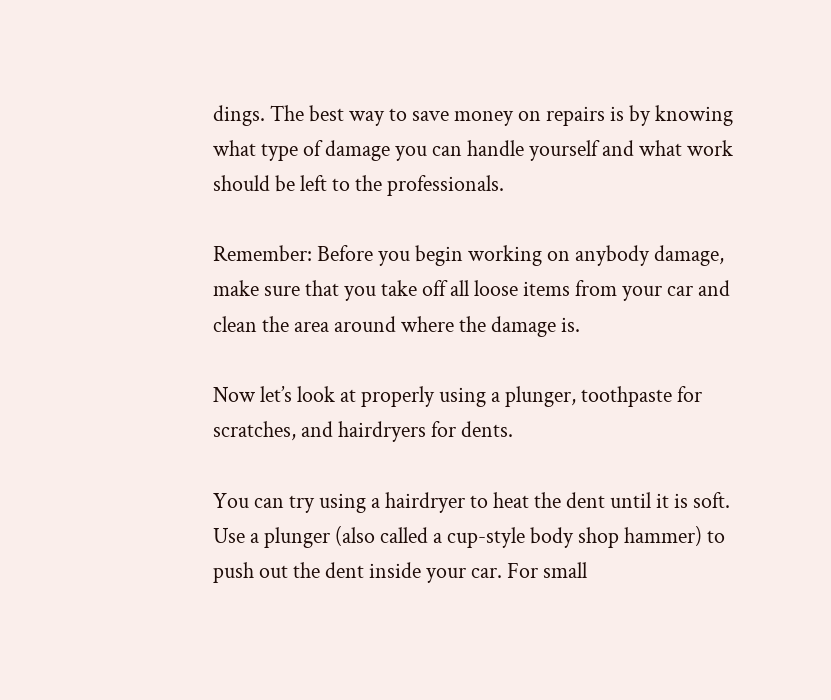dings. The best way to save money on repairs is by knowing what type of damage you can handle yourself and what work should be left to the professionals.

Remember: Before you begin working on anybody damage, make sure that you take off all loose items from your car and clean the area around where the damage is.

Now let’s look at properly using a plunger, toothpaste for scratches, and hairdryers for dents.

You can try using a hairdryer to heat the dent until it is soft. Use a plunger (also called a cup-style body shop hammer) to push out the dent inside your car. For small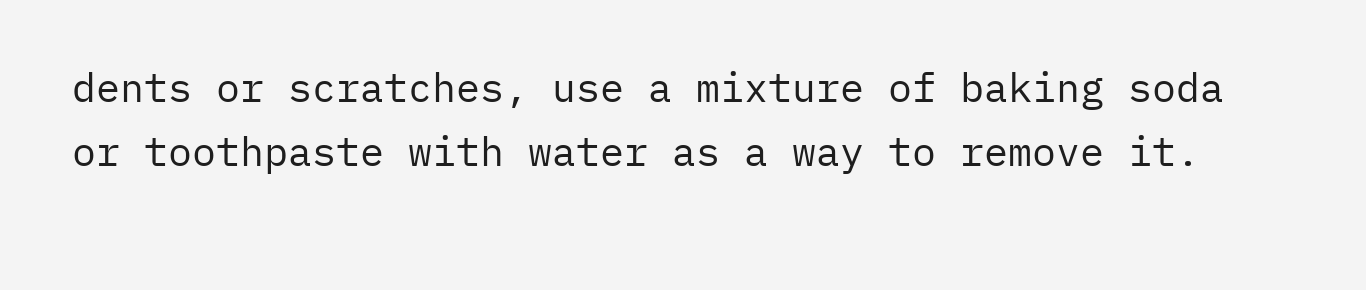dents or scratches, use a mixture of baking soda or toothpaste with water as a way to remove it.